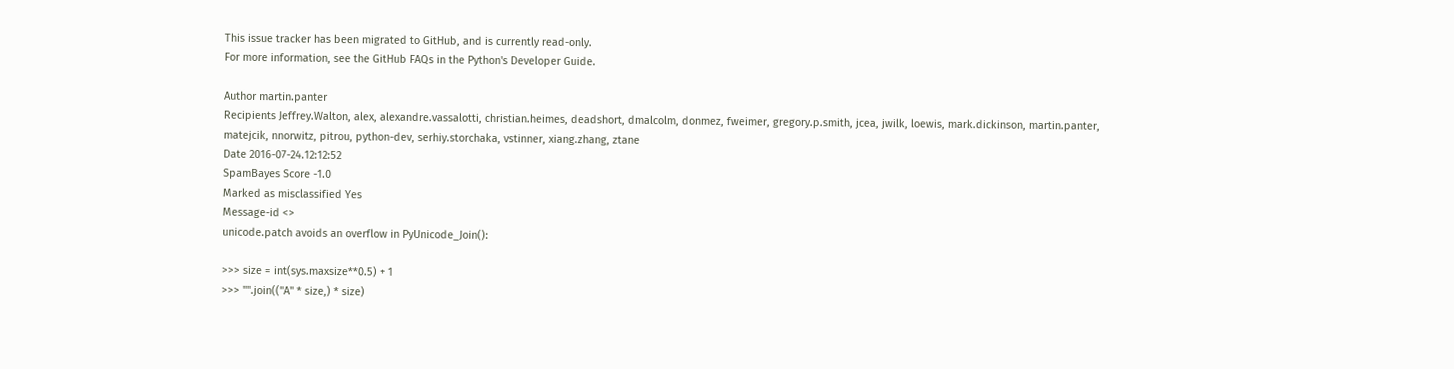This issue tracker has been migrated to GitHub, and is currently read-only.
For more information, see the GitHub FAQs in the Python's Developer Guide.

Author martin.panter
Recipients Jeffrey.Walton, alex, alexandre.vassalotti, christian.heimes, deadshort, dmalcolm, donmez, fweimer, gregory.p.smith, jcea, jwilk, loewis, mark.dickinson, martin.panter, matejcik, nnorwitz, pitrou, python-dev, serhiy.storchaka, vstinner, xiang.zhang, ztane
Date 2016-07-24.12:12:52
SpamBayes Score -1.0
Marked as misclassified Yes
Message-id <>
unicode.patch avoids an overflow in PyUnicode_Join():

>>> size = int(sys.maxsize**0.5) + 1
>>> "".join(("A" * size,) * size)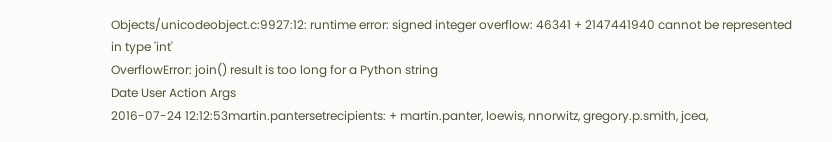Objects/unicodeobject.c:9927:12: runtime error: signed integer overflow: 46341 + 2147441940 cannot be represented in type 'int'
OverflowError: join() result is too long for a Python string
Date User Action Args
2016-07-24 12:12:53martin.pantersetrecipients: + martin.panter, loewis, nnorwitz, gregory.p.smith, jcea,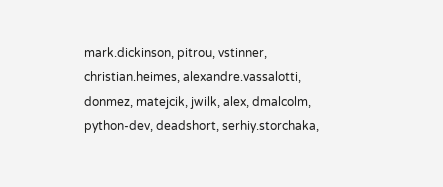mark.dickinson, pitrou, vstinner, christian.heimes, alexandre.vassalotti, donmez, matejcik, jwilk, alex, dmalcolm, python-dev, deadshort, serhiy.storchaka,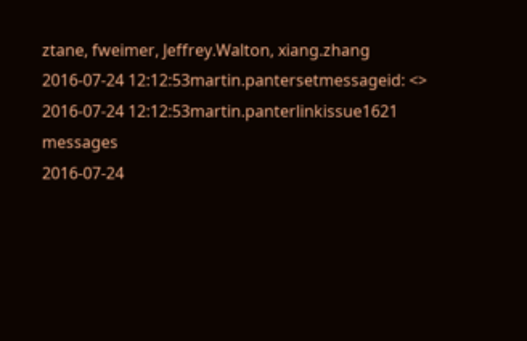ztane, fweimer, Jeffrey.Walton, xiang.zhang
2016-07-24 12:12:53martin.pantersetmessageid: <>
2016-07-24 12:12:53martin.panterlinkissue1621 messages
2016-07-24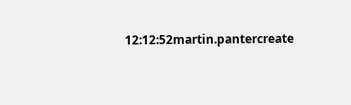12:12:52martin.pantercreate